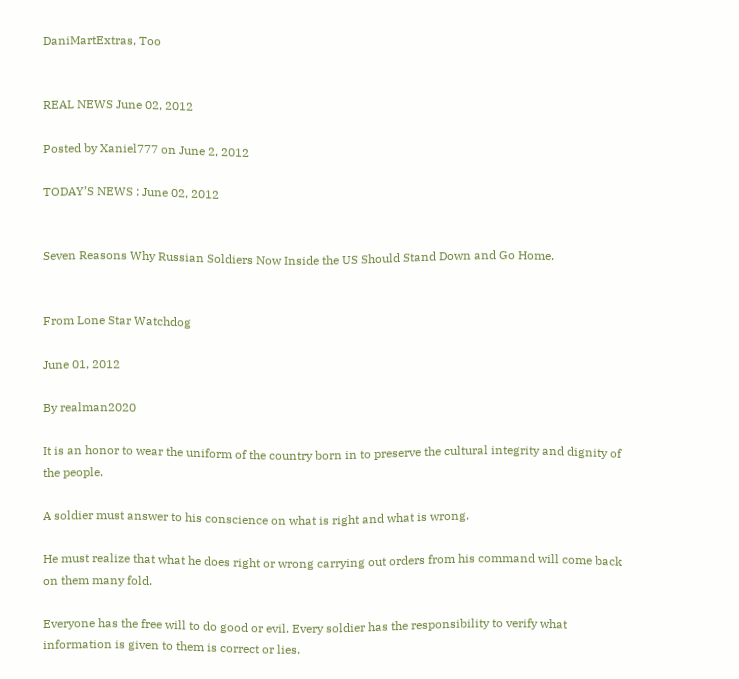DaniMartExtras, Too


REAL NEWS June 02, 2012

Posted by Xaniel777 on June 2, 2012

TODAY’S NEWS : June 02, 2012


Seven Reasons Why Russian Soldiers Now Inside the US Should Stand Down and Go Home.


From Lone Star Watchdog

June 01, 2012

By realman2020

It is an honor to wear the uniform of the country born in to preserve the cultural integrity and dignity of the people.

A soldier must answer to his conscience on what is right and what is wrong.

He must realize that what he does right or wrong carrying out orders from his command will come back on them many fold.

Everyone has the free will to do good or evil. Every soldier has the responsibility to verify what information is given to them is correct or lies.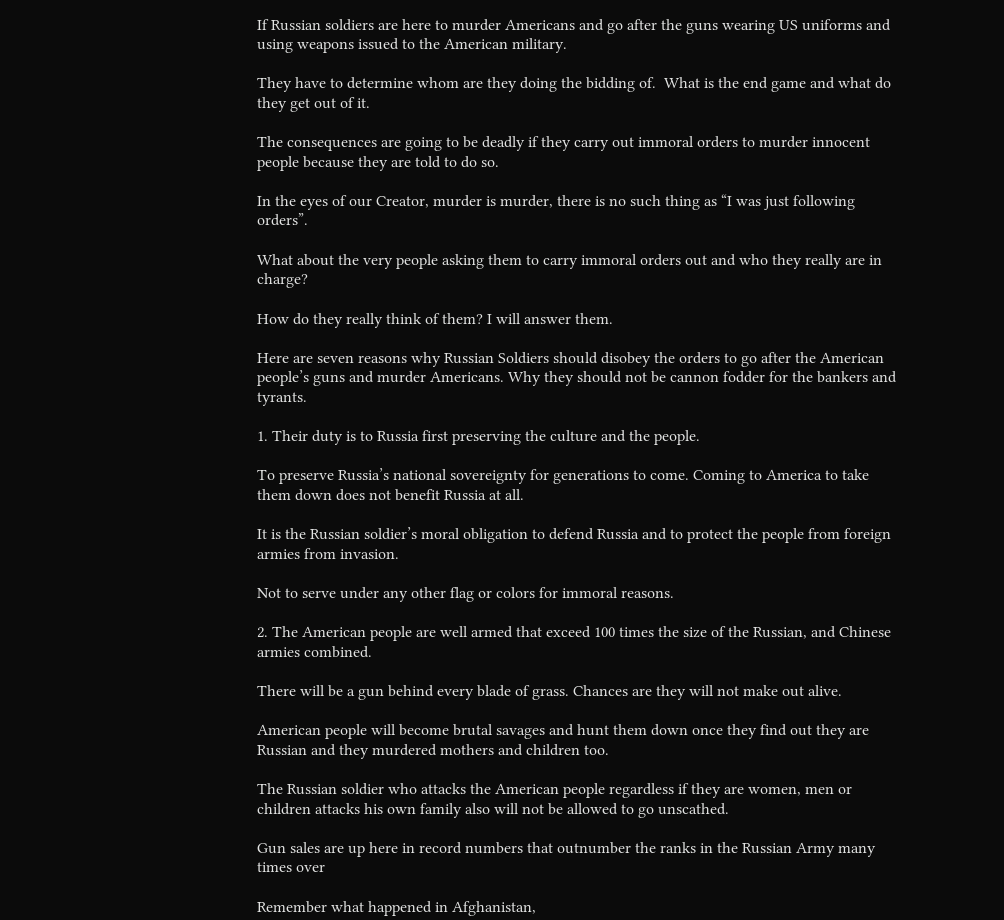If Russian soldiers are here to murder Americans and go after the guns wearing US uniforms and using weapons issued to the American military.

They have to determine whom are they doing the bidding of.  What is the end game and what do they get out of it.

The consequences are going to be deadly if they carry out immoral orders to murder innocent people because they are told to do so.

In the eyes of our Creator, murder is murder, there is no such thing as “I was just following orders”.

What about the very people asking them to carry immoral orders out and who they really are in charge?

How do they really think of them? I will answer them.

Here are seven reasons why Russian Soldiers should disobey the orders to go after the American people’s guns and murder Americans. Why they should not be cannon fodder for the bankers and tyrants.

1. Their duty is to Russia first preserving the culture and the people.

To preserve Russia’s national sovereignty for generations to come. Coming to America to take them down does not benefit Russia at all.

It is the Russian soldier’s moral obligation to defend Russia and to protect the people from foreign armies from invasion.

Not to serve under any other flag or colors for immoral reasons.

2. The American people are well armed that exceed 100 times the size of the Russian, and Chinese armies combined.

There will be a gun behind every blade of grass. Chances are they will not make out alive.

American people will become brutal savages and hunt them down once they find out they are Russian and they murdered mothers and children too.

The Russian soldier who attacks the American people regardless if they are women, men or children attacks his own family also will not be allowed to go unscathed.

Gun sales are up here in record numbers that outnumber the ranks in the Russian Army many times over

Remember what happened in Afghanistan,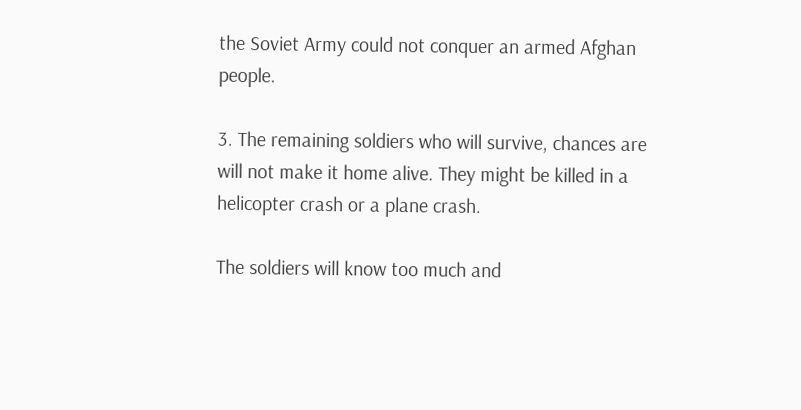the Soviet Army could not conquer an armed Afghan people.

3. The remaining soldiers who will survive, chances are will not make it home alive. They might be killed in a helicopter crash or a plane crash.

The soldiers will know too much and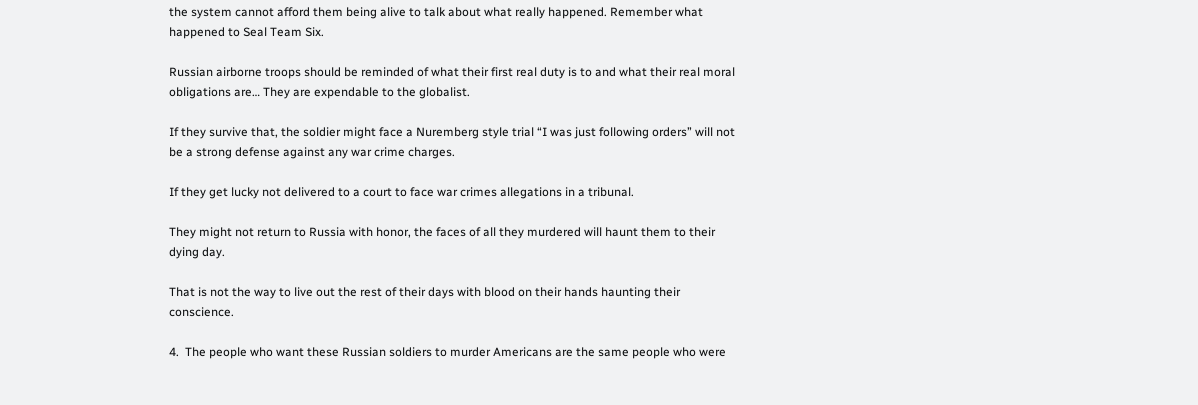the system cannot afford them being alive to talk about what really happened. Remember what happened to Seal Team Six.

Russian airborne troops should be reminded of what their first real duty is to and what their real moral obligations are… They are expendable to the globalist.

If they survive that, the soldier might face a Nuremberg style trial “I was just following orders” will not be a strong defense against any war crime charges.

If they get lucky not delivered to a court to face war crimes allegations in a tribunal.

They might not return to Russia with honor, the faces of all they murdered will haunt them to their dying day.

That is not the way to live out the rest of their days with blood on their hands haunting their conscience.

4.  The people who want these Russian soldiers to murder Americans are the same people who were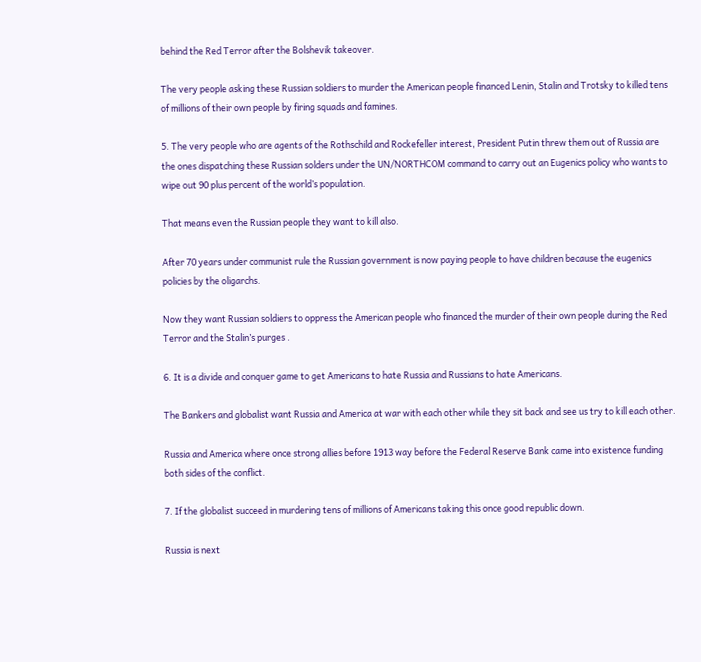behind the Red Terror after the Bolshevik takeover.

The very people asking these Russian soldiers to murder the American people financed Lenin, Stalin and Trotsky to killed tens of millions of their own people by firing squads and famines.

5. The very people who are agents of the Rothschild and Rockefeller interest, President Putin threw them out of Russia are the ones dispatching these Russian solders under the UN/NORTHCOM command to carry out an Eugenics policy who wants to wipe out 90 plus percent of the world’s population.

That means even the Russian people they want to kill also.

After 70 years under communist rule the Russian government is now paying people to have children because the eugenics policies by the oligarchs.

Now they want Russian soldiers to oppress the American people who financed the murder of their own people during the Red Terror and the Stalin’s purges .

6. It is a divide and conquer game to get Americans to hate Russia and Russians to hate Americans.

The Bankers and globalist want Russia and America at war with each other while they sit back and see us try to kill each other.

Russia and America where once strong allies before 1913 way before the Federal Reserve Bank came into existence funding both sides of the conflict.

7. If the globalist succeed in murdering tens of millions of Americans taking this once good republic down.

Russia is next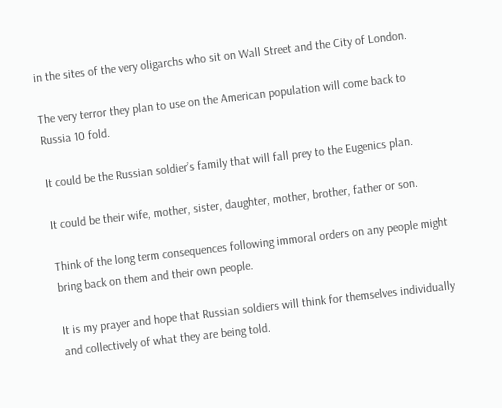in the sites of the very oligarchs who sit on Wall Street and the City of London.

The very terror they plan to use on the American population will come back to Russia 10 fold.

It could be the Russian soldier’s family that will fall prey to the Eugenics plan.

It could be their wife, mother, sister, daughter, mother, brother, father or son.

Think of the long term consequences following immoral orders on any people might bring back on them and their own people.

It is my prayer and hope that Russian soldiers will think for themselves individually and collectively of what they are being told.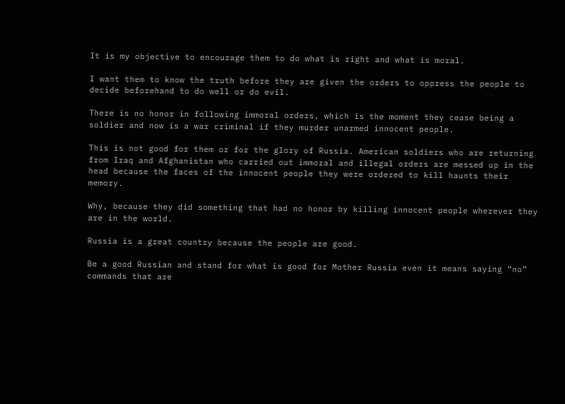It is my objective to encourage them to do what is right and what is moral.

I want them to know the truth before they are given the orders to oppress the people to decide beforehand to do well or do evil.

There is no honor in following immoral orders, which is the moment they cease being a soldier and now is a war criminal if they murder unarmed innocent people.

This is not good for them or for the glory of Russia. American soldiers who are returning from Iraq and Afghanistan who carried out immoral and illegal orders are messed up in the head because the faces of the innocent people they were ordered to kill haunts their memory.

Why, because they did something that had no honor by killing innocent people wherever they are in the world.

Russia is a great country because the people are good.

Be a good Russian and stand for what is good for Mother Russia even it means saying “no” commands that are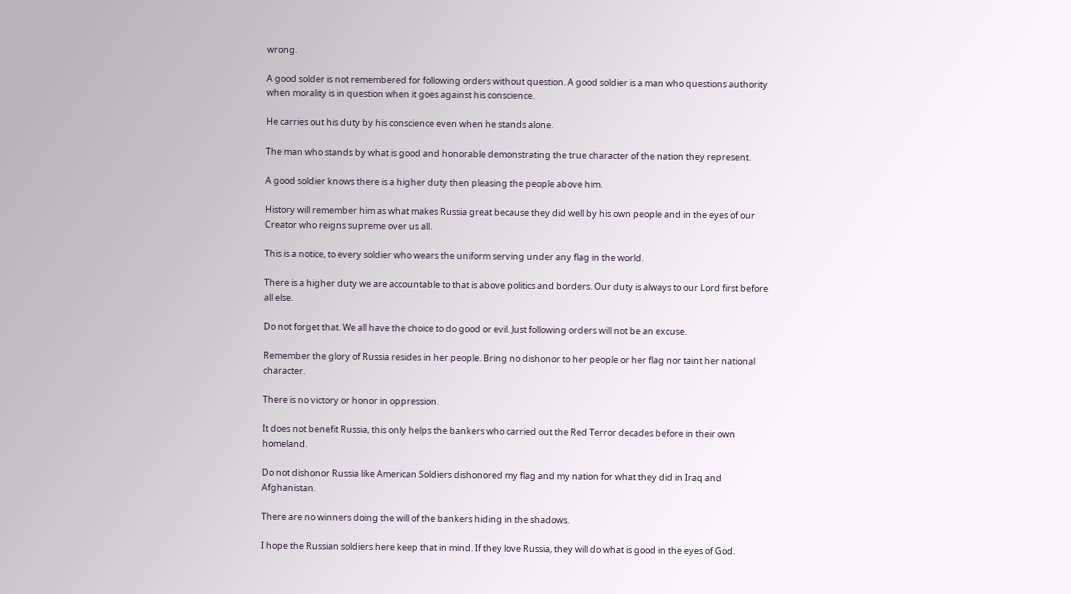wrong.

A good solder is not remembered for following orders without question. A good soldier is a man who questions authority when morality is in question when it goes against his conscience.

He carries out his duty by his conscience even when he stands alone.

The man who stands by what is good and honorable demonstrating the true character of the nation they represent.

A good soldier knows there is a higher duty then pleasing the people above him.

History will remember him as what makes Russia great because they did well by his own people and in the eyes of our Creator who reigns supreme over us all.

This is a notice, to every soldier who wears the uniform serving under any flag in the world.

There is a higher duty we are accountable to that is above politics and borders. Our duty is always to our Lord first before all else.

Do not forget that. We all have the choice to do good or evil. Just following orders will not be an excuse.

Remember the glory of Russia resides in her people. Bring no dishonor to her people or her flag nor taint her national character.

There is no victory or honor in oppression.

It does not benefit Russia, this only helps the bankers who carried out the Red Terror decades before in their own homeland.

Do not dishonor Russia like American Soldiers dishonored my flag and my nation for what they did in Iraq and Afghanistan.

There are no winners doing the will of the bankers hiding in the shadows.

I hope the Russian soldiers here keep that in mind. If they love Russia, they will do what is good in the eyes of God.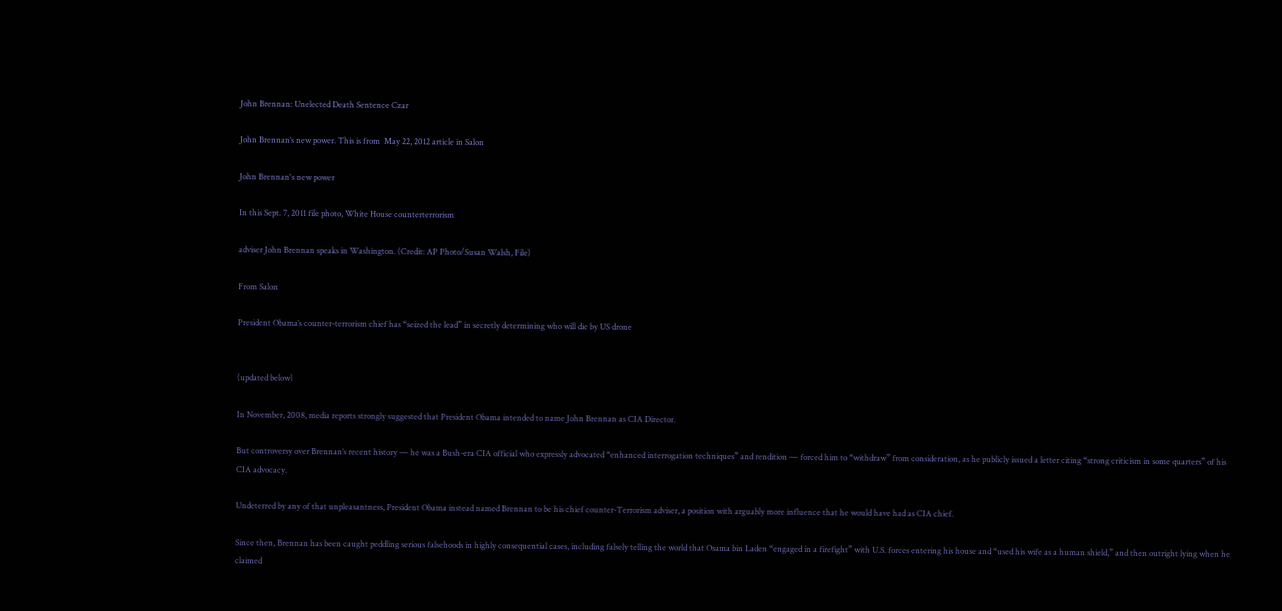John Brennan: Unelected Death Sentence Czar

John Brennan’s new power. This is from  May 22, 2012 article in Salon

John Brennan's new power

In this Sept. 7, 2011 file photo, White House counterterrorism

adviser John Brennan speaks in Washington. (Credit: AP Photo/Susan Walsh, File)

From Salon

President Obama’s counter-terrorism chief has “seized the lead” in secretly determining who will die by US drone


(updated below)

In November, 2008, media reports strongly suggested that President Obama intended to name John Brennan as CIA Director.

But controversy over Brennan’s recent history — he was a Bush-era CIA official who expressly advocated “enhanced interrogation techniques” and rendition — forced him to “withdraw” from consideration, as he publicly issued a letter citing “strong criticism in some quarters” of his CIA advocacy.

Undeterred by any of that unpleasantness, President Obama instead named Brennan to be his chief counter-Terrorism adviser, a position with arguably more influence that he would have had as CIA chief.

Since then, Brennan has been caught peddling serious falsehoods in highly consequential cases, including falsely telling the world that Osama bin Laden “engaged in a firefight” with U.S. forces entering his house and “used his wife as a human shield,” and then outright lying when he claimed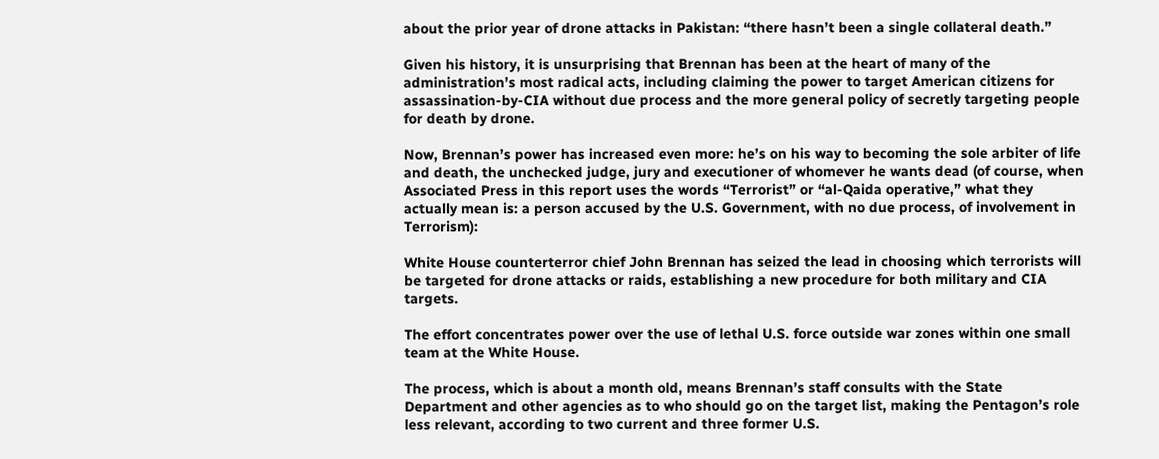about the prior year of drone attacks in Pakistan: “there hasn’t been a single collateral death.”

Given his history, it is unsurprising that Brennan has been at the heart of many of the administration’s most radical acts, including claiming the power to target American citizens for assassination-by-CIA without due process and the more general policy of secretly targeting people for death by drone.

Now, Brennan’s power has increased even more: he’s on his way to becoming the sole arbiter of life and death, the unchecked judge, jury and executioner of whomever he wants dead (of course, when Associated Press in this report uses the words “Terrorist” or “al-Qaida operative,” what they actually mean is: a person accused by the U.S. Government, with no due process, of involvement in Terrorism):

White House counterterror chief John Brennan has seized the lead in choosing which terrorists will be targeted for drone attacks or raids, establishing a new procedure for both military and CIA targets.

The effort concentrates power over the use of lethal U.S. force outside war zones within one small team at the White House.

The process, which is about a month old, means Brennan’s staff consults with the State Department and other agencies as to who should go on the target list, making the Pentagon’s role less relevant, according to two current and three former U.S.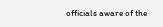officials aware of the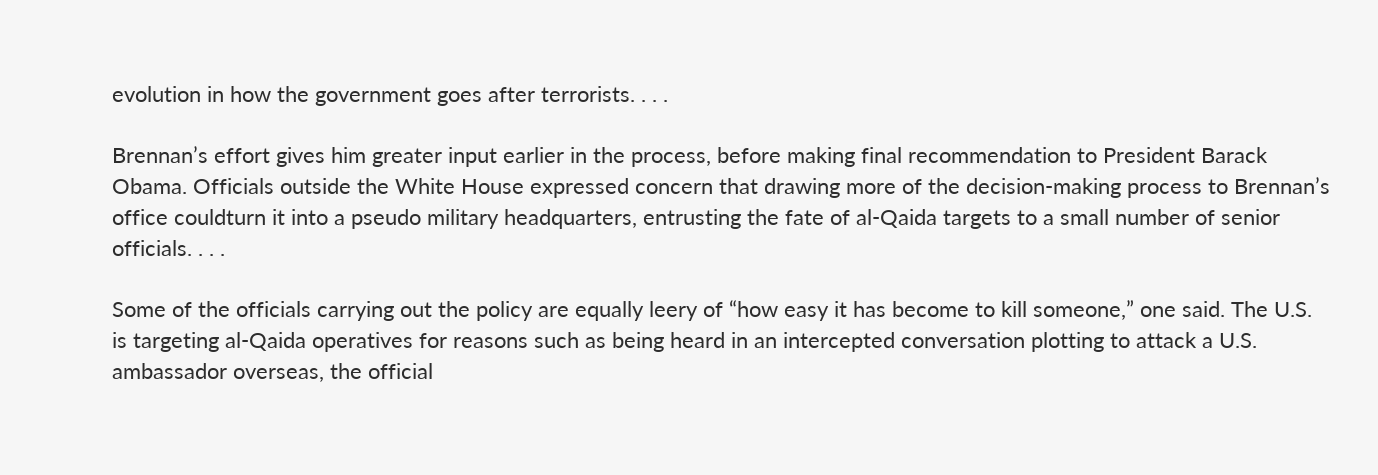evolution in how the government goes after terrorists. . . .

Brennan’s effort gives him greater input earlier in the process, before making final recommendation to President Barack Obama. Officials outside the White House expressed concern that drawing more of the decision-making process to Brennan’s office couldturn it into a pseudo military headquarters, entrusting the fate of al-Qaida targets to a small number of senior officials. . . .

Some of the officials carrying out the policy are equally leery of “how easy it has become to kill someone,” one said. The U.S. is targeting al-Qaida operatives for reasons such as being heard in an intercepted conversation plotting to attack a U.S. ambassador overseas, the official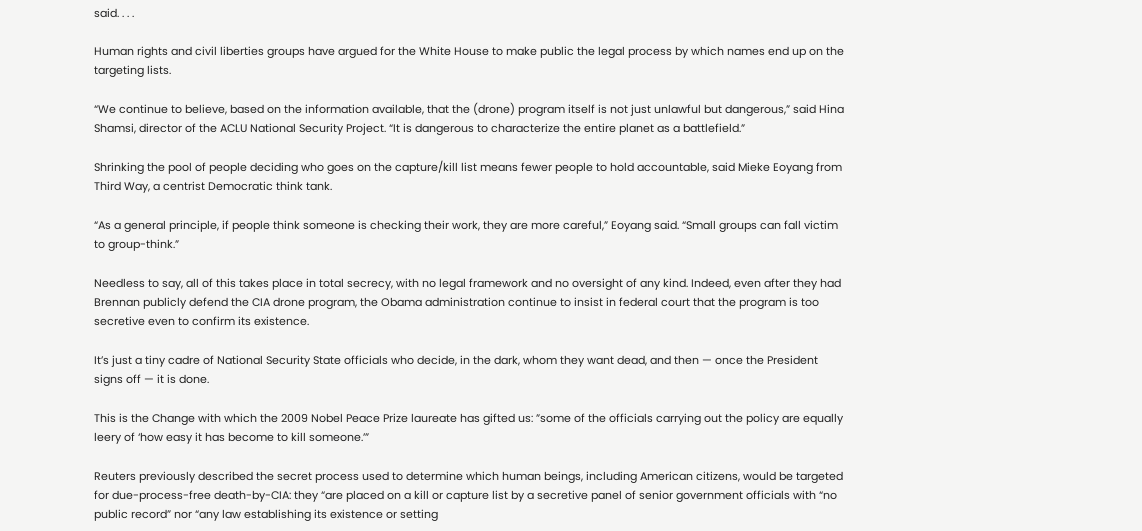said. . . .

Human rights and civil liberties groups have argued for the White House to make public the legal process by which names end up on the targeting lists.

“We continue to believe, based on the information available, that the (drone) program itself is not just unlawful but dangerous,” said Hina Shamsi, director of the ACLU National Security Project. “It is dangerous to characterize the entire planet as a battlefield.”

Shrinking the pool of people deciding who goes on the capture/kill list means fewer people to hold accountable, said Mieke Eoyang from Third Way, a centrist Democratic think tank.

“As a general principle, if people think someone is checking their work, they are more careful,” Eoyang said. “Small groups can fall victim to group-think.”

Needless to say, all of this takes place in total secrecy, with no legal framework and no oversight of any kind. Indeed, even after they had Brennan publicly defend the CIA drone program, the Obama administration continue to insist in federal court that the program is too secretive even to confirm its existence.

It’s just a tiny cadre of National Security State officials who decide, in the dark, whom they want dead, and then — once the President signs off — it is done.

This is the Change with which the 2009 Nobel Peace Prize laureate has gifted us: ”some of the officials carrying out the policy are equally leery of ‘how easy it has become to kill someone.’”

Reuters previously described the secret process used to determine which human beings, including American citizens, would be targeted for due-process-free death-by-CIA: they “are placed on a kill or capture list by a secretive panel of senior government officials with “no public record” nor “any law establishing its existence or setting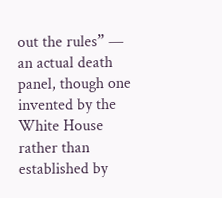out the rules” — an actual death panel, though one invented by the White House rather than established by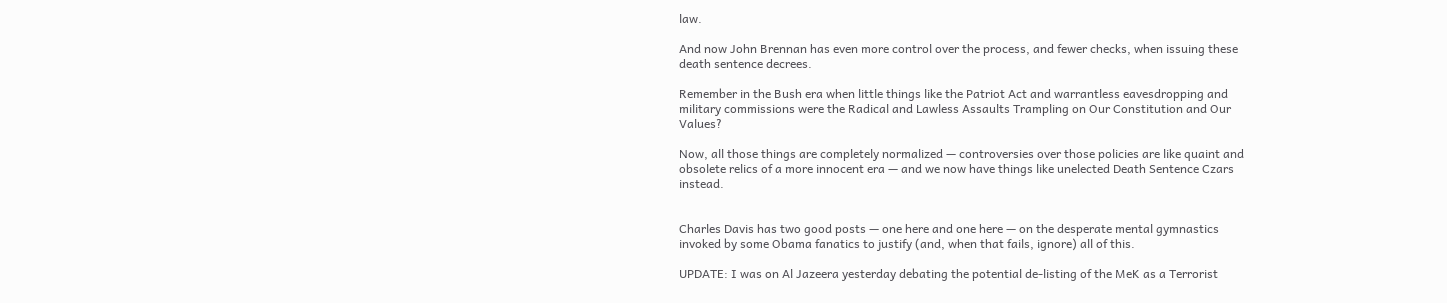law.

And now John Brennan has even more control over the process, and fewer checks, when issuing these death sentence decrees.

Remember in the Bush era when little things like the Patriot Act and warrantless eavesdropping and military commissions were the Radical and Lawless Assaults Trampling on Our Constitution and Our Values?

Now, all those things are completely normalized — controversies over those policies are like quaint and obsolete relics of a more innocent era — and we now have things like unelected Death Sentence Czars instead.


Charles Davis has two good posts — one here and one here — on the desperate mental gymnastics invoked by some Obama fanatics to justify (and, when that fails, ignore) all of this.

UPDATE: I was on Al Jazeera yesterday debating the potential de-listing of the MeK as a Terrorist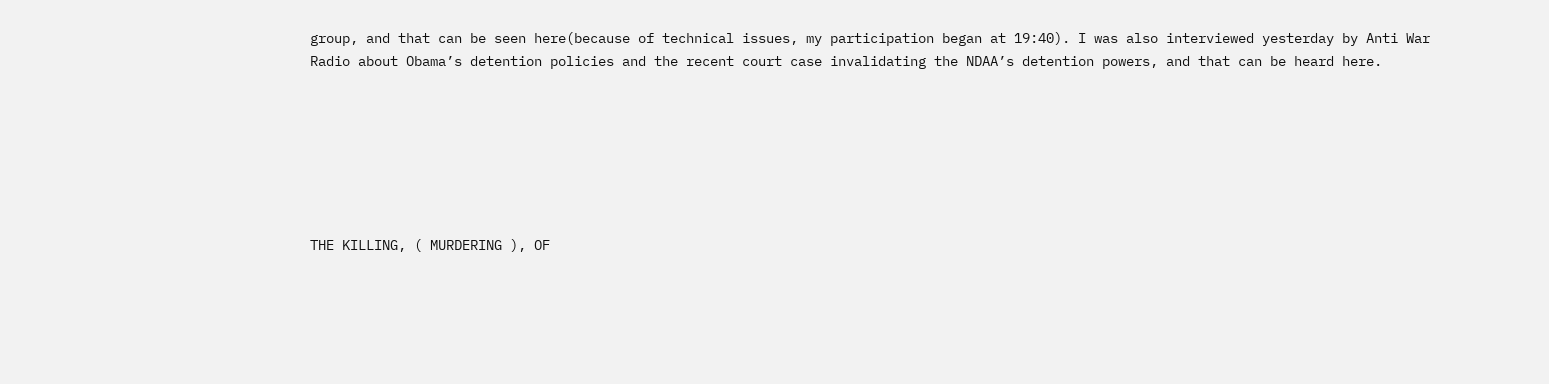group, and that can be seen here(because of technical issues, my participation began at 19:40). I was also interviewed yesterday by Anti War Radio about Obama’s detention policies and the recent court case invalidating the NDAA’s detention powers, and that can be heard here.







THE KILLING, ( MURDERING ), OF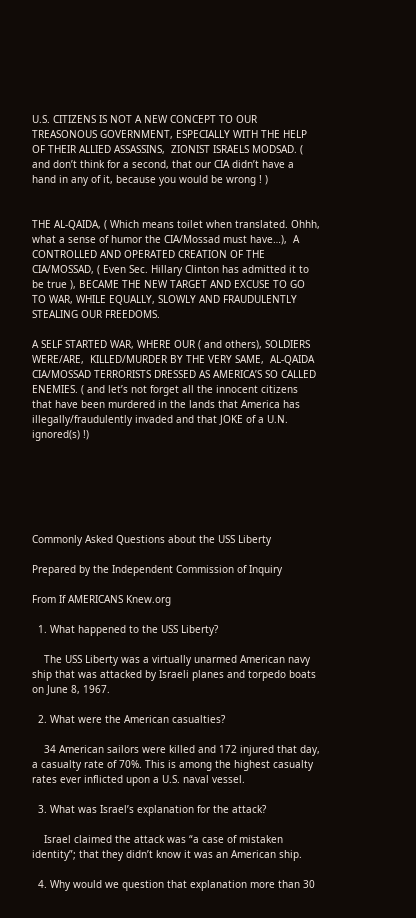U.S. CITIZENS IS NOT A NEW CONCEPT TO OUR TREASONOUS GOVERNMENT, ESPECIALLY WITH THE HELP OF THEIR ALLIED ASSASSINS,  ZIONIST ISRAELS MODSAD. ( and don’t think for a second, that our CIA didn’t have a hand in any of it, because you would be wrong ! )


THE AL-QAIDA, ( Which means toilet when translated. Ohhh, what a sense of humor the CIA/Mossad must have…),  A CONTROLLED AND OPERATED CREATION OF THE CIA/MOSSAD, ( Even Sec. Hillary Clinton has admitted it to be true ), BECAME THE NEW TARGET AND EXCUSE TO GO TO WAR, WHILE EQUALLY, SLOWLY AND FRAUDULENTLY STEALING OUR FREEDOMS.

A SELF STARTED WAR, WHERE OUR ( and others), SOLDIERS WERE/ARE,  KILLED/MURDER BY THE VERY SAME,  AL-QAIDA CIA/MOSSAD TERRORISTS DRESSED AS AMERICA’S SO CALLED ENEMIES. ( and let’s not forget all the innocent citizens that have been murdered in the lands that America has illegally/fraudulently invaded and that JOKE of a U.N. ignored(s) !)






Commonly Asked Questions about the USS Liberty

Prepared by the Independent Commission of Inquiry

From If AMERICANS Knew.org

  1. What happened to the USS Liberty?

    The USS Liberty was a virtually unarmed American navy ship that was attacked by Israeli planes and torpedo boats on June 8, 1967.

  2. What were the American casualties?

    34 American sailors were killed and 172 injured that day, a casualty rate of 70%. This is among the highest casualty rates ever inflicted upon a U.S. naval vessel.

  3. What was Israel’s explanation for the attack?

    Israel claimed the attack was “a case of mistaken identity”; that they didn’t know it was an American ship.

  4. Why would we question that explanation more than 30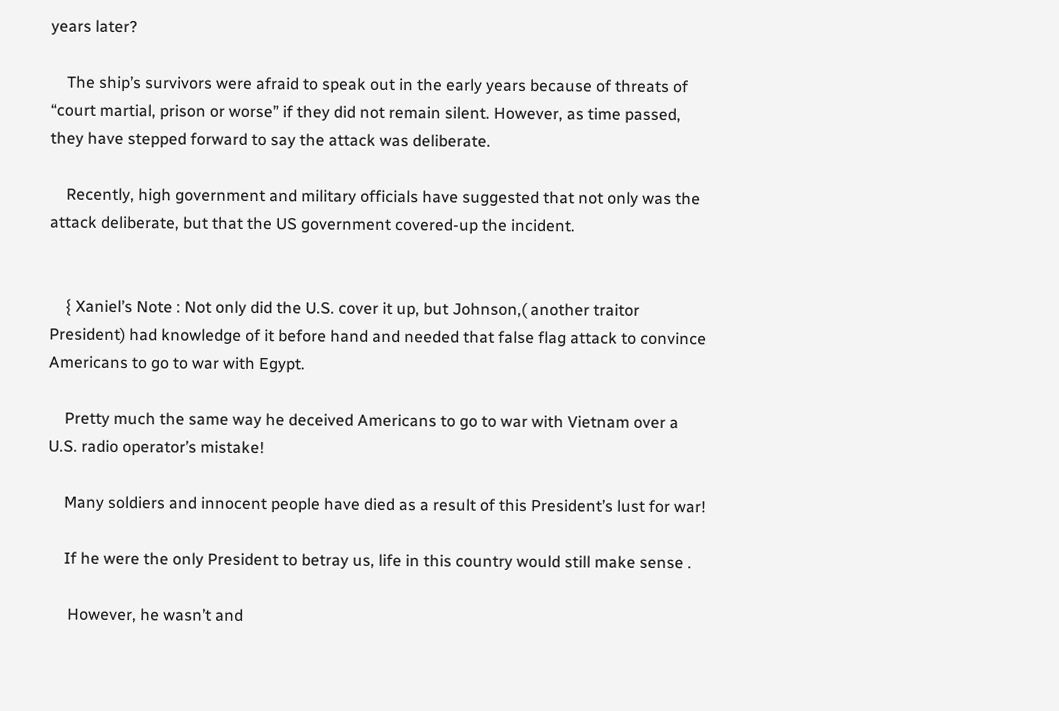years later?

    The ship’s survivors were afraid to speak out in the early years because of threats of “court martial, prison or worse” if they did not remain silent. However, as time passed, they have stepped forward to say the attack was deliberate.

    Recently, high government and military officials have suggested that not only was the attack deliberate, but that the US government covered-up the incident.


    { Xaniel’s Note : Not only did the U.S. cover it up, but Johnson,( another traitor President) had knowledge of it before hand and needed that false flag attack to convince Americans to go to war with Egypt.

    Pretty much the same way he deceived Americans to go to war with Vietnam over a U.S. radio operator’s mistake!

    Many soldiers and innocent people have died as a result of this President’s lust for war!

    If he were the only President to betray us, life in this country would still make sense .

     However, he wasn’t and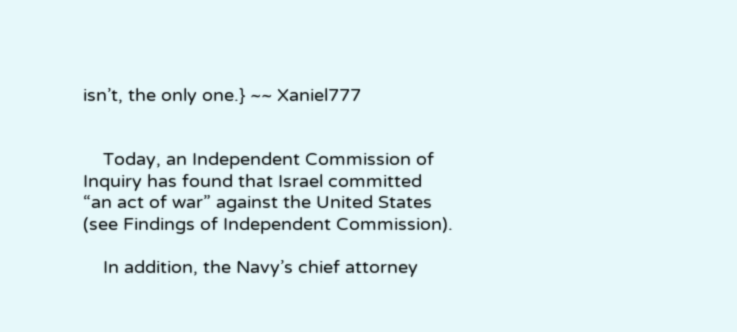isn’t, the only one.} ~~ Xaniel777


    Today, an Independent Commission of Inquiry has found that Israel committed “an act of war” against the United States (see Findings of Independent Commission).

    In addition, the Navy’s chief attorney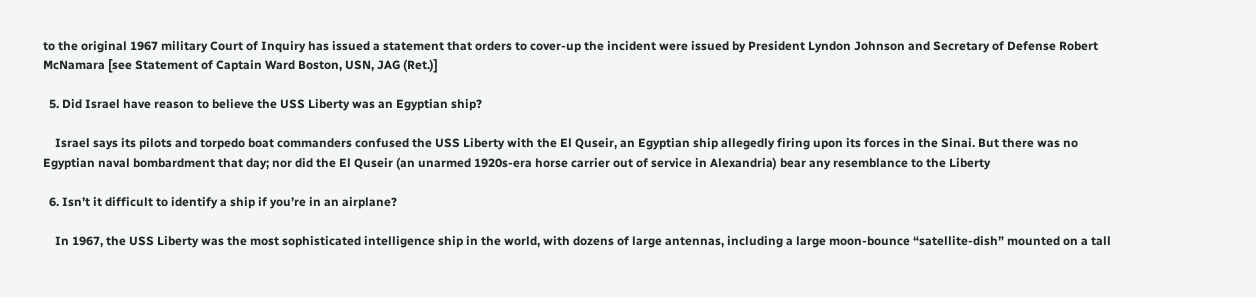to the original 1967 military Court of Inquiry has issued a statement that orders to cover-up the incident were issued by President Lyndon Johnson and Secretary of Defense Robert McNamara [see Statement of Captain Ward Boston, USN, JAG (Ret.)]

  5. Did Israel have reason to believe the USS Liberty was an Egyptian ship?

    Israel says its pilots and torpedo boat commanders confused the USS Liberty with the El Quseir, an Egyptian ship allegedly firing upon its forces in the Sinai. But there was no Egyptian naval bombardment that day; nor did the El Quseir (an unarmed 1920s-era horse carrier out of service in Alexandria) bear any resemblance to the Liberty

  6. Isn’t it difficult to identify a ship if you’re in an airplane?

    In 1967, the USS Liberty was the most sophisticated intelligence ship in the world, with dozens of large antennas, including a large moon-bounce “satellite-dish” mounted on a tall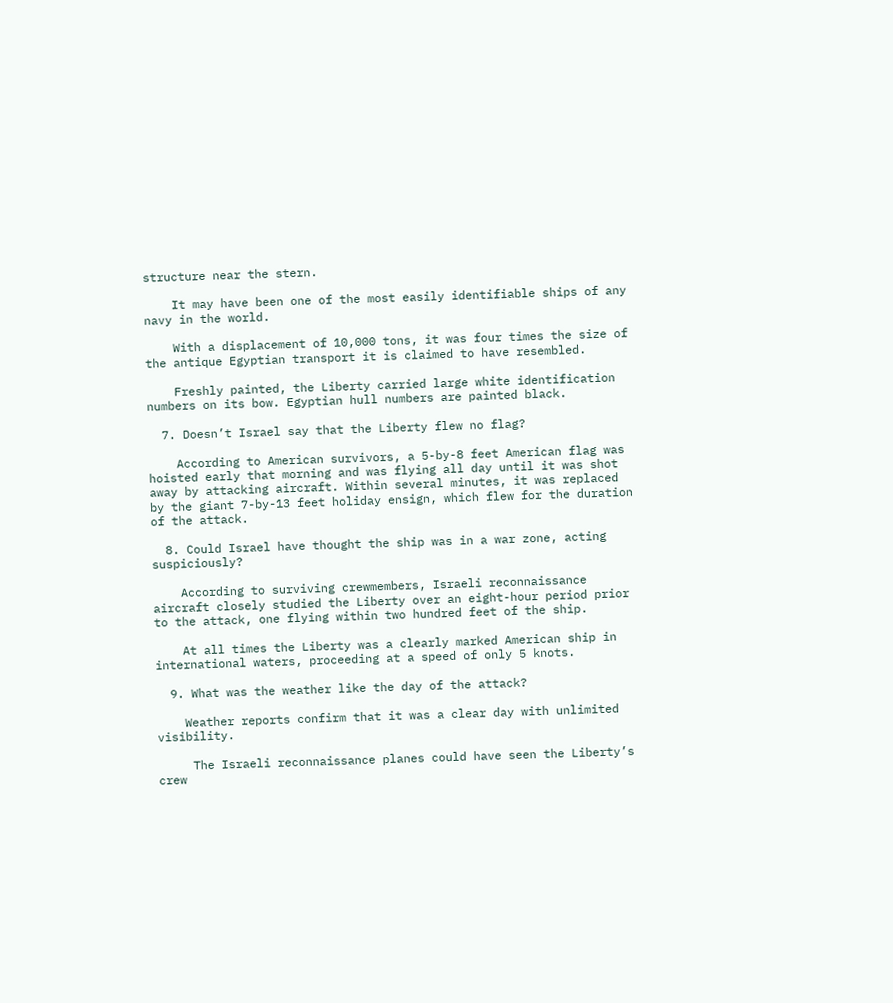structure near the stern.

    It may have been one of the most easily identifiable ships of any navy in the world.

    With a displacement of 10,000 tons, it was four times the size of the antique Egyptian transport it is claimed to have resembled.

    Freshly painted, the Liberty carried large white identification numbers on its bow. Egyptian hull numbers are painted black.

  7. Doesn’t Israel say that the Liberty flew no flag?

    According to American survivors, a 5-by-8 feet American flag was hoisted early that morning and was flying all day until it was shot away by attacking aircraft. Within several minutes, it was replaced by the giant 7-by-13 feet holiday ensign, which flew for the duration of the attack.

  8. Could Israel have thought the ship was in a war zone, acting suspiciously?

    According to surviving crewmembers, Israeli reconnaissance aircraft closely studied the Liberty over an eight-hour period prior to the attack, one flying within two hundred feet of the ship.

    At all times the Liberty was a clearly marked American ship in international waters, proceeding at a speed of only 5 knots.

  9. What was the weather like the day of the attack?

    Weather reports confirm that it was a clear day with unlimited visibility.

     The Israeli reconnaissance planes could have seen the Liberty’s crew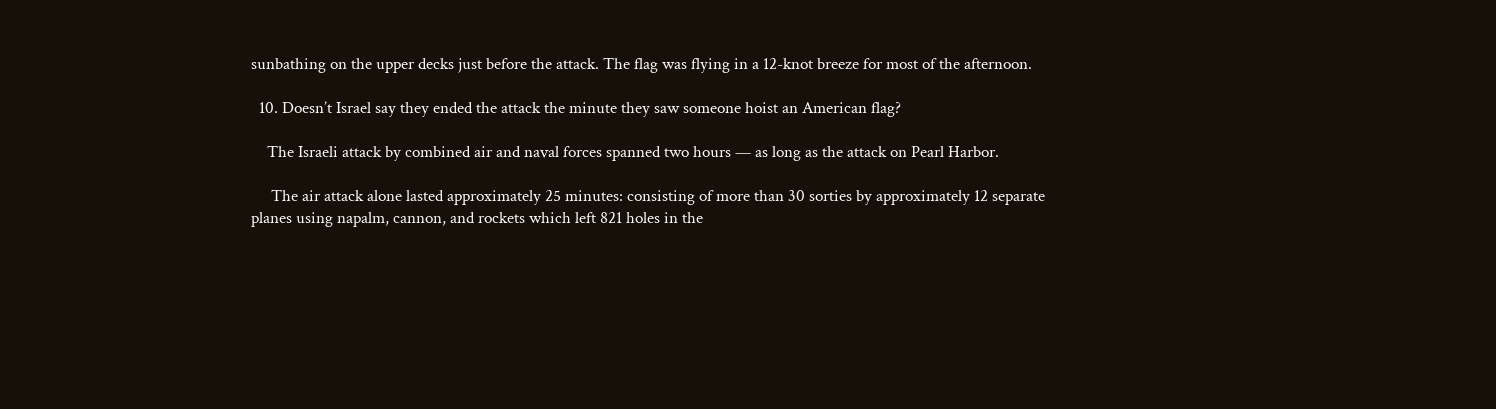sunbathing on the upper decks just before the attack. The flag was flying in a 12-knot breeze for most of the afternoon.

  10. Doesn’t Israel say they ended the attack the minute they saw someone hoist an American flag?

    The Israeli attack by combined air and naval forces spanned two hours — as long as the attack on Pearl Harbor.

     The air attack alone lasted approximately 25 minutes: consisting of more than 30 sorties by approximately 12 separate planes using napalm, cannon, and rockets which left 821 holes in the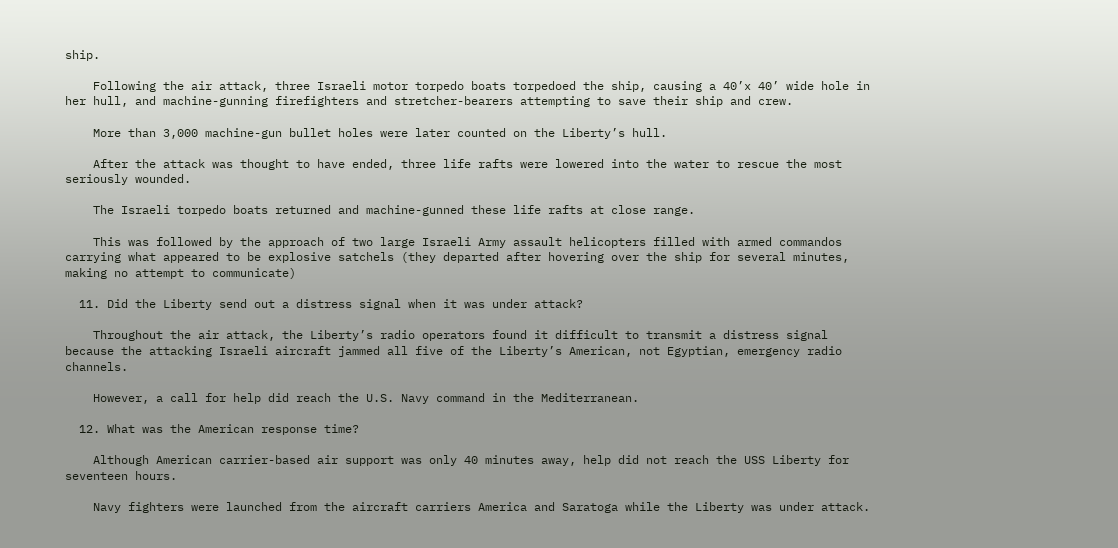ship.

    Following the air attack, three Israeli motor torpedo boats torpedoed the ship, causing a 40’x 40’ wide hole in her hull, and machine-gunning firefighters and stretcher-bearers attempting to save their ship and crew.

    More than 3,000 machine-gun bullet holes were later counted on the Liberty’s hull.

    After the attack was thought to have ended, three life rafts were lowered into the water to rescue the most seriously wounded.

    The Israeli torpedo boats returned and machine-gunned these life rafts at close range.

    This was followed by the approach of two large Israeli Army assault helicopters filled with armed commandos carrying what appeared to be explosive satchels (they departed after hovering over the ship for several minutes, making no attempt to communicate)

  11. Did the Liberty send out a distress signal when it was under attack?

    Throughout the air attack, the Liberty’s radio operators found it difficult to transmit a distress signal because the attacking Israeli aircraft jammed all five of the Liberty’s American, not Egyptian, emergency radio channels.

    However, a call for help did reach the U.S. Navy command in the Mediterranean.

  12. What was the American response time?

    Although American carrier-based air support was only 40 minutes away, help did not reach the USS Liberty for seventeen hours.

    Navy fighters were launched from the aircraft carriers America and Saratoga while the Liberty was under attack.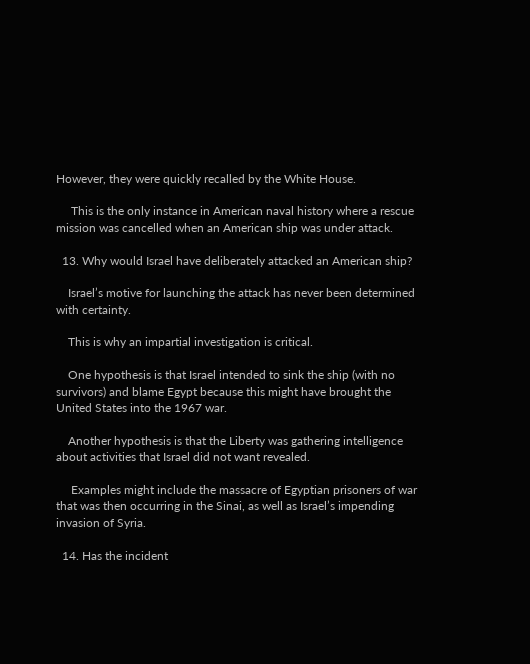However, they were quickly recalled by the White House.

     This is the only instance in American naval history where a rescue mission was cancelled when an American ship was under attack.

  13. Why would Israel have deliberately attacked an American ship?

    Israel’s motive for launching the attack has never been determined with certainty.

    This is why an impartial investigation is critical.

    One hypothesis is that Israel intended to sink the ship (with no survivors) and blame Egypt because this might have brought the United States into the 1967 war.

    Another hypothesis is that the Liberty was gathering intelligence about activities that Israel did not want revealed.

     Examples might include the massacre of Egyptian prisoners of war that was then occurring in the Sinai, as well as Israel’s impending invasion of Syria.

  14. Has the incident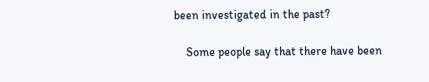been investigated in the past?

    Some people say that there have been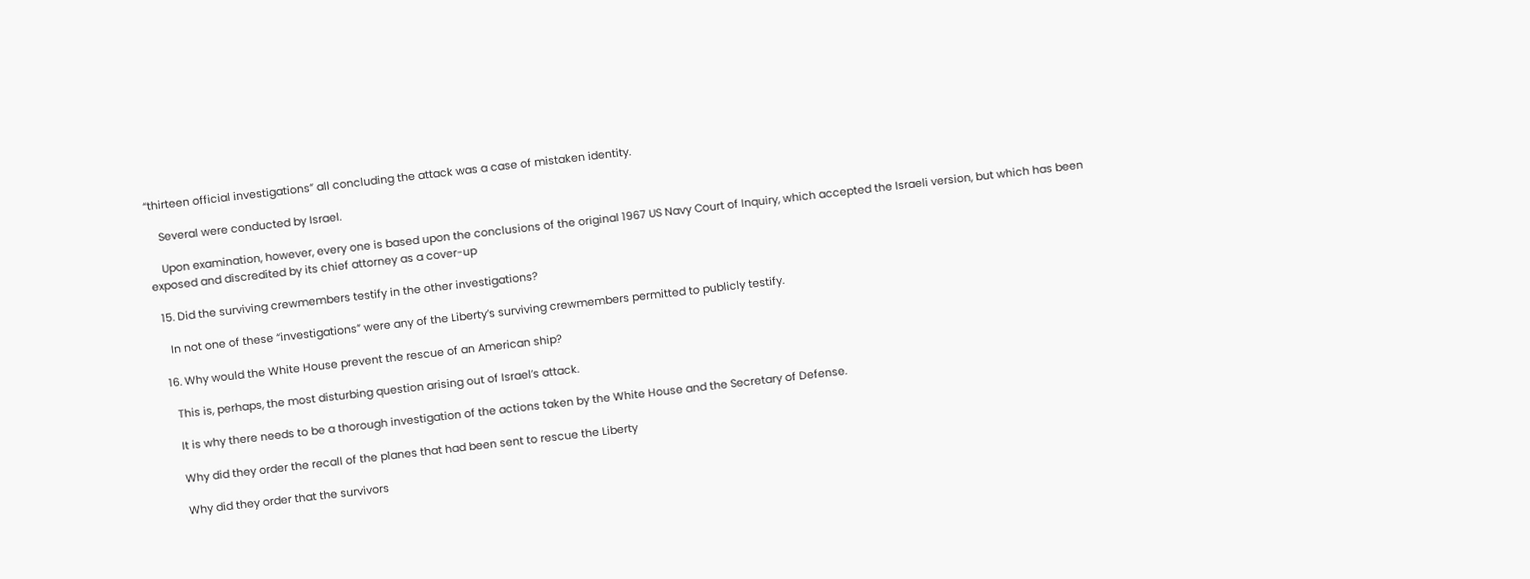“thirteen official investigations” all concluding the attack was a case of mistaken identity.

    Several were conducted by Israel.

    Upon examination, however, every one is based upon the conclusions of the original 1967 US Navy Court of Inquiry, which accepted the Israeli version, but which has been exposed and discredited by its chief attorney as a cover-up

  15. Did the surviving crewmembers testify in the other investigations?

    In not one of these “investigations” were any of the Liberty’s surviving crewmembers permitted to publicly testify.

  16. Why would the White House prevent the rescue of an American ship?

    This is, perhaps, the most disturbing question arising out of Israel’s attack.

    It is why there needs to be a thorough investigation of the actions taken by the White House and the Secretary of Defense.

    Why did they order the recall of the planes that had been sent to rescue the Liberty

    Why did they order that the survivors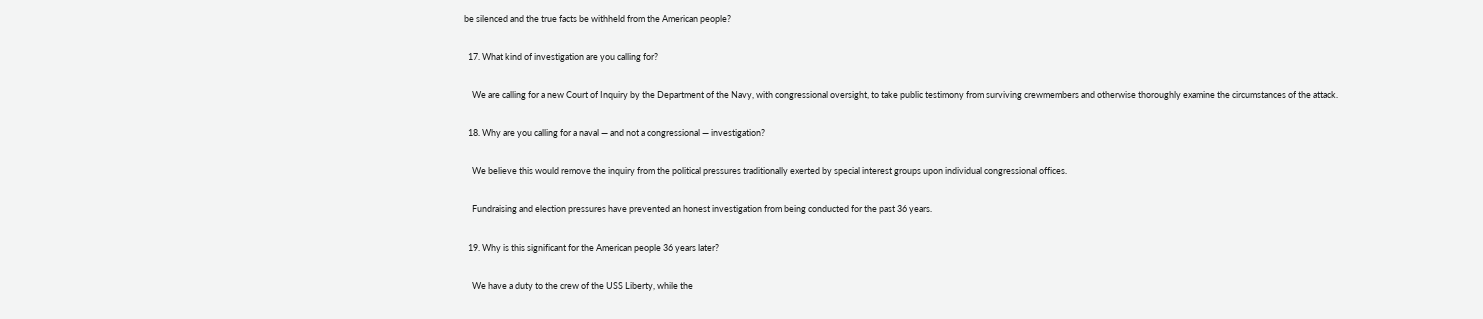be silenced and the true facts be withheld from the American people?

  17. What kind of investigation are you calling for?

    We are calling for a new Court of Inquiry by the Department of the Navy, with congressional oversight, to take public testimony from surviving crewmembers and otherwise thoroughly examine the circumstances of the attack.

  18. Why are you calling for a naval — and not a congressional — investigation?

    We believe this would remove the inquiry from the political pressures traditionally exerted by special interest groups upon individual congressional offices.

    Fundraising and election pressures have prevented an honest investigation from being conducted for the past 36 years.

  19. Why is this significant for the American people 36 years later?

    We have a duty to the crew of the USS Liberty, while the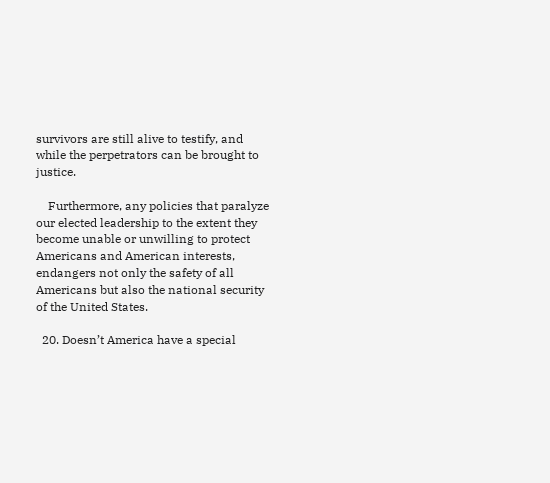survivors are still alive to testify, and while the perpetrators can be brought to justice.

    Furthermore, any policies that paralyze our elected leadership to the extent they become unable or unwilling to protect Americans and American interests, endangers not only the safety of all Americans but also the national security of the United States.

  20. Doesn’t America have a special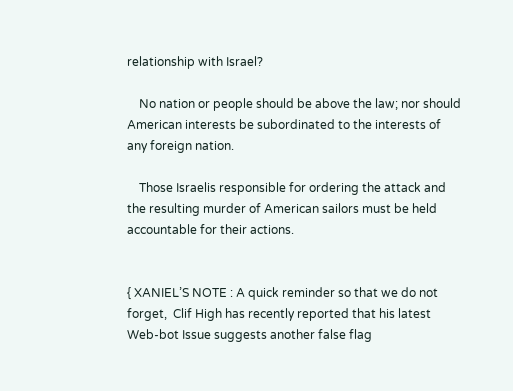relationship with Israel?

    No nation or people should be above the law; nor should American interests be subordinated to the interests of any foreign nation.

    Those Israelis responsible for ordering the attack and the resulting murder of American sailors must be held accountable for their actions.


{ XANIEL’S NOTE : A quick reminder so that we do not forget,  Clif High has recently reported that his latest Web-bot Issue suggests another false flag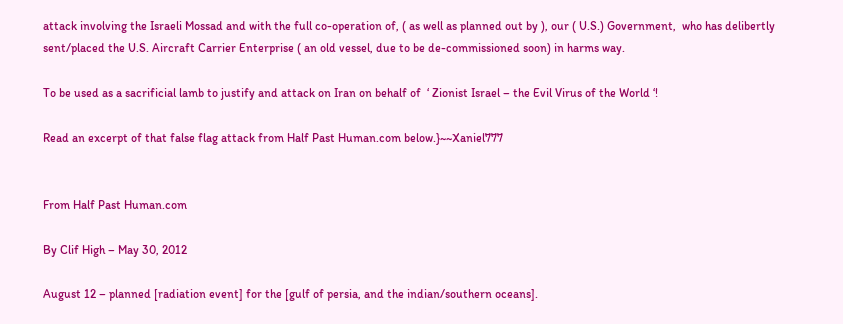attack involving the Israeli Mossad and with the full co-operation of, ( as well as planned out by ), our ( U.S.) Government,  who has delibertly sent/placed the U.S. Aircraft Carrier Enterprise ( an old vessel, due to be de-commissioned soon) in harms way.

To be used as a sacrificial lamb to justify and attack on Iran on behalf of  ‘ Zionist Israel – the Evil Virus of the World ‘!

Read an excerpt of that false flag attack from Half Past Human.com below.}~~Xaniel777


From Half Past Human.com

By Clif High – May 30, 2012

August 12 – planned [radiation event] for the [gulf of persia, and the indian/southern oceans].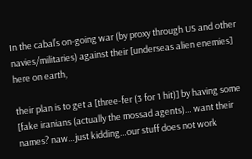In the cabal’s on-going war (by proxy through US and other navies/militaries) against their [underseas alien enemies] here on earth,

their plan is to get a [three-fer (3 for 1 hit)] by having some [fake iranians (actually the mossad agents)… want their names? naw…just kidding…our stuff does not work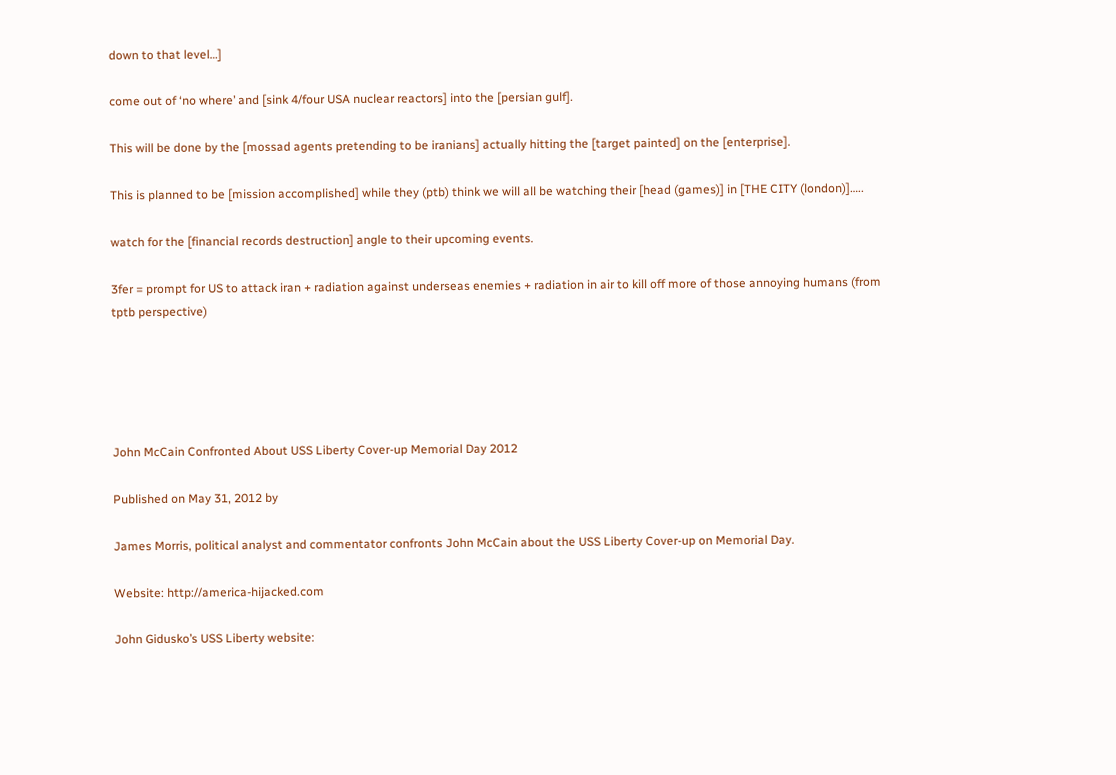down to that level…]

come out of ‘no where’ and [sink 4/four USA nuclear reactors] into the [persian gulf].

This will be done by the [mossad agents pretending to be iranians] actually hitting the [target painted] on the [enterprise].

This is planned to be [mission accomplished] while they (ptb) think we will all be watching their [head (games)] in [THE CITY (london)]…..

watch for the [financial records destruction] angle to their upcoming events.

3fer = prompt for US to attack iran + radiation against underseas enemies + radiation in air to kill off more of those annoying humans (from tptb perspective)





John McCain Confronted About USS Liberty Cover-up Memorial Day 2012

Published on May 31, 2012 by

James Morris, political analyst and commentator confronts John McCain about the USS Liberty Cover-up on Memorial Day.

Website: http://america-hijacked.com

John Gidusko’s USS Liberty website: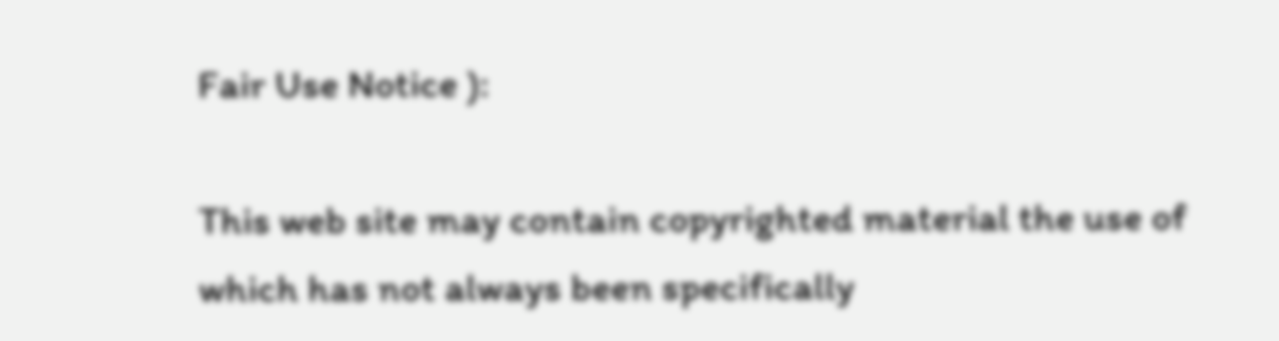Fair Use Notice ):

This web site may contain copyrighted material the use of which has not always been specifically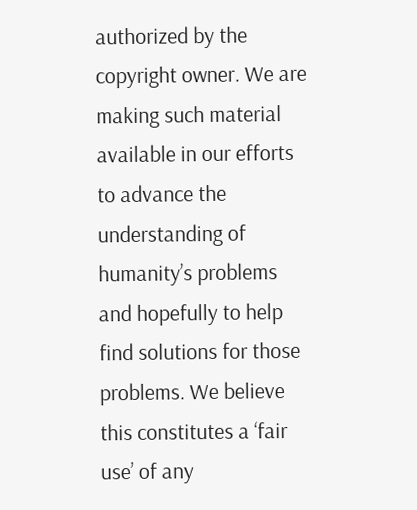authorized by the copyright owner. We are making such material available in our efforts to advance the understanding of humanity’s problems and hopefully to help find solutions for those problems. We believe this constitutes a ‘fair use’ of any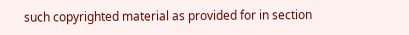such copyrighted material as provided for in section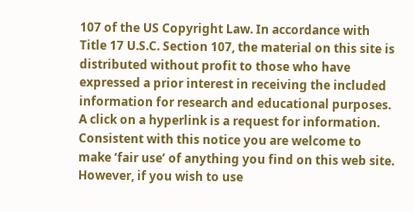107 of the US Copyright Law. In accordance with Title 17 U.S.C. Section 107, the material on this site is distributed without profit to those who have expressed a prior interest in receiving the included information for research and educational purposes. A click on a hyperlink is a request for information. Consistent with this notice you are welcome to make ‘fair use’ of anything you find on this web site. However, if you wish to use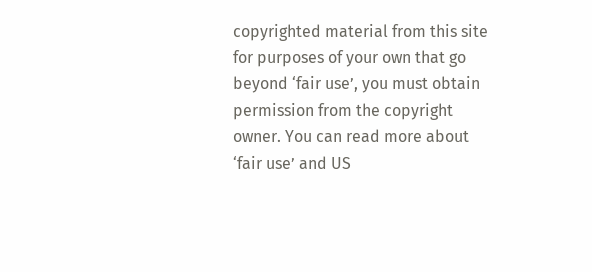copyrighted material from this site for purposes of your own that go beyond ‘fair use’, you must obtain permission from the copyright owner. You can read more about ‘fair use’ and US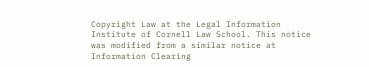Copyright Law at the Legal Information Institute of Cornell Law School. This notice was modified from a similar notice at Information Clearing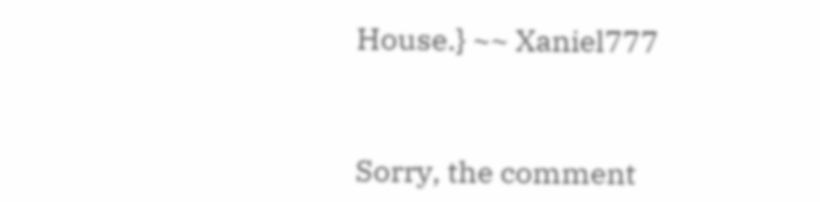House.} ~~ Xaniel777



Sorry, the comment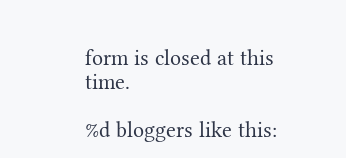form is closed at this time.

%d bloggers like this: